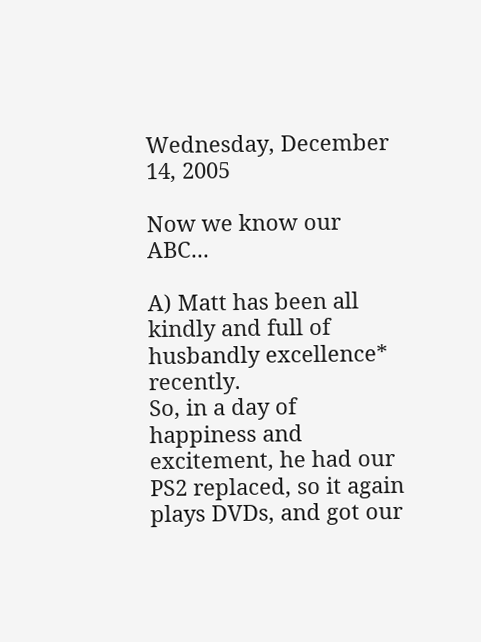Wednesday, December 14, 2005

Now we know our ABC...

A) Matt has been all kindly and full of husbandly excellence* recently.
So, in a day of happiness and excitement, he had our PS2 replaced, so it again plays DVDs, and got our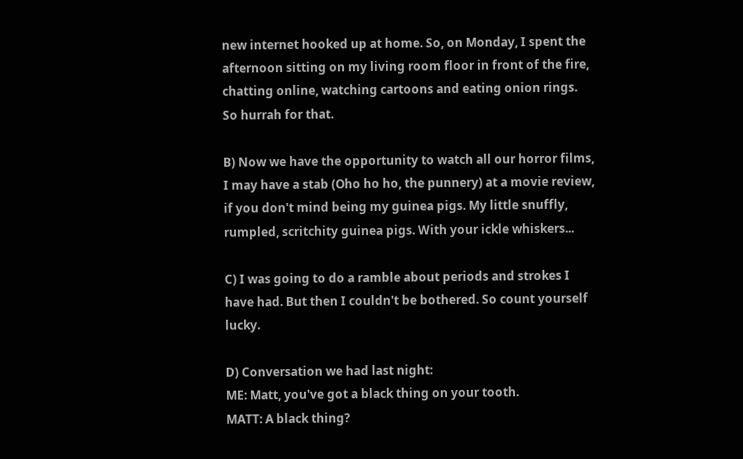new internet hooked up at home. So, on Monday, I spent the afternoon sitting on my living room floor in front of the fire, chatting online, watching cartoons and eating onion rings. So hurrah for that.

B) Now we have the opportunity to watch all our horror films, I may have a stab (Oho ho ho, the punnery) at a movie review, if you don't mind being my guinea pigs. My little snuffly, rumpled, scritchity guinea pigs. With your ickle whiskers...

C) I was going to do a ramble about periods and strokes I have had. But then I couldn't be bothered. So count yourself lucky.

D) Conversation we had last night:
ME: Matt, you've got a black thing on your tooth.
MATT: A black thing?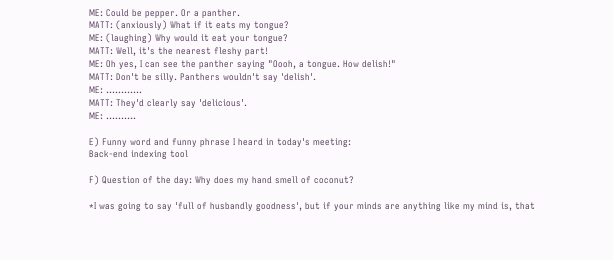ME: Could be pepper. Or a panther.
MATT: (anxiously) What if it eats my tongue?
ME: (laughing) Why would it eat your tongue?
MATT: Well, it's the nearest fleshy part!
ME: Oh yes, I can see the panther saying "Oooh, a tongue. How delish!"
MATT: Don't be silly. Panthers wouldn't say 'delish'.
ME: ............
MATT: They'd clearly say 'delicious'.
ME: ..........

E) Funny word and funny phrase I heard in today's meeting:
Back-end indexing tool

F) Question of the day: Why does my hand smell of coconut?

*I was going to say 'full of husbandly goodness', but if your minds are anything like my mind is, that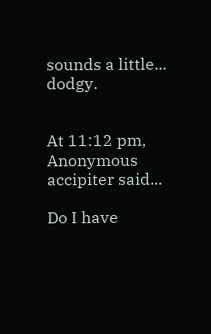sounds a little... dodgy.


At 11:12 pm, Anonymous accipiter said...

Do I have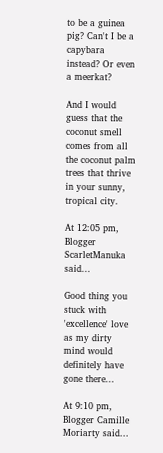to be a guinea pig? Can't I be a capybara instead? Or even a meerkat?

And I would guess that the coconut smell comes from all the coconut palm trees that thrive in your sunny, tropical city.

At 12:05 pm, Blogger ScarletManuka said...

Good thing you stuck with 'excellence' love as my dirty mind would definitely have gone there...

At 9:10 pm, Blogger Camille Moriarty said...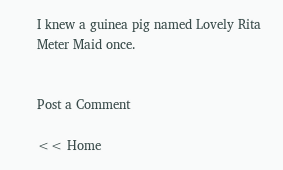I knew a guinea pig named Lovely Rita Meter Maid once.


Post a Comment

<< Home